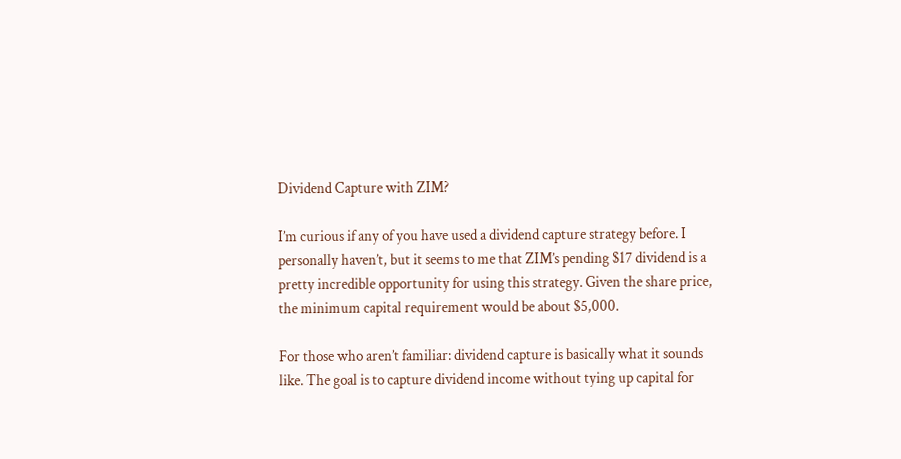Dividend Capture with ZIM?

I’m curious if any of you have used a dividend capture strategy before. I personally haven’t, but it seems to me that ZIM’s pending $17 dividend is a pretty incredible opportunity for using this strategy. Given the share price, the minimum capital requirement would be about $5,000.

For those who aren’t familiar: dividend capture is basically what it sounds like. The goal is to capture dividend income without tying up capital for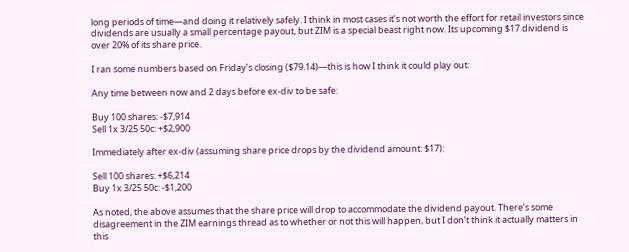long periods of time—and doing it relatively safely. I think in most cases it’s not worth the effort for retail investors since dividends are usually a small percentage payout, but ZIM is a special beast right now. Its upcoming $17 dividend is over 20% of its share price.

I ran some numbers based on Friday’s closing ($79.14)—this is how I think it could play out:

Any time between now and 2 days before ex-div to be safe:

Buy 100 shares: -$7,914
Sell 1x 3/25 50c: +$2,900

Immediately after ex-div (assuming share price drops by the dividend amount: $17):

Sell 100 shares: +$6,214
Buy 1x 3/25 50c: -$1,200

As noted, the above assumes that the share price will drop to accommodate the dividend payout. There’s some disagreement in the ZIM earnings thread as to whether or not this will happen, but I don’t think it actually matters in this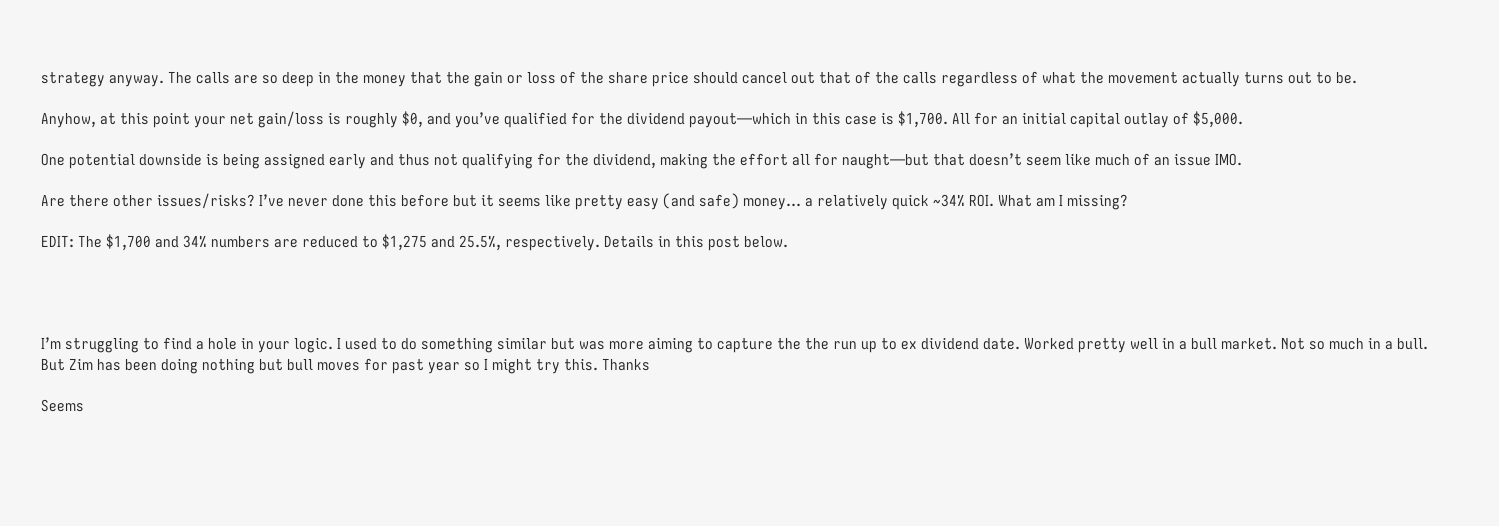strategy anyway. The calls are so deep in the money that the gain or loss of the share price should cancel out that of the calls regardless of what the movement actually turns out to be.

Anyhow, at this point your net gain/loss is roughly $0, and you’ve qualified for the dividend payout—which in this case is $1,700. All for an initial capital outlay of $5,000.

One potential downside is being assigned early and thus not qualifying for the dividend, making the effort all for naught—but that doesn’t seem like much of an issue IMO.

Are there other issues/risks? I’ve never done this before but it seems like pretty easy (and safe) money… a relatively quick ~34% ROI. What am I missing?

EDIT: The $1,700 and 34% numbers are reduced to $1,275 and 25.5%, respectively. Details in this post below.




I’m struggling to find a hole in your logic. I used to do something similar but was more aiming to capture the the run up to ex dividend date. Worked pretty well in a bull market. Not so much in a bull. But Zim has been doing nothing but bull moves for past year so I might try this. Thanks

Seems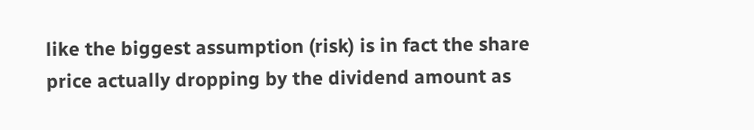like the biggest assumption (risk) is in fact the share price actually dropping by the dividend amount as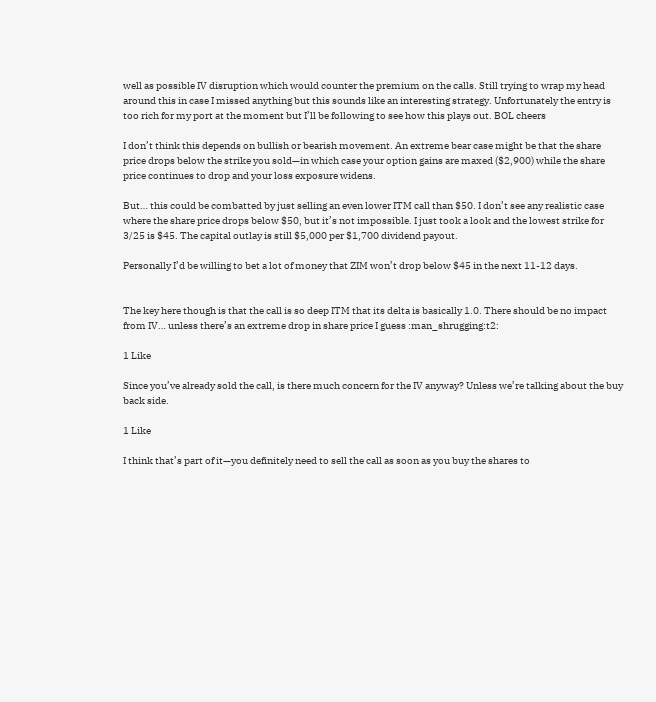well as possible IV disruption which would counter the premium on the calls. Still trying to wrap my head around this in case I missed anything but this sounds like an interesting strategy. Unfortunately the entry is too rich for my port at the moment but I’ll be following to see how this plays out. BOL cheers

I don’t think this depends on bullish or bearish movement. An extreme bear case might be that the share price drops below the strike you sold—in which case your option gains are maxed ($2,900) while the share price continues to drop and your loss exposure widens.

But… this could be combatted by just selling an even lower ITM call than $50. I don’t see any realistic case where the share price drops below $50, but it’s not impossible. I just took a look and the lowest strike for 3/25 is $45. The capital outlay is still $5,000 per $1,700 dividend payout.

Personally I’d be willing to bet a lot of money that ZIM won’t drop below $45 in the next 11-12 days.


The key here though is that the call is so deep ITM that its delta is basically 1.0. There should be no impact from IV… unless there’s an extreme drop in share price I guess :man_shrugging:t2:

1 Like

Since you’ve already sold the call, is there much concern for the IV anyway? Unless we’re talking about the buy back side.

1 Like

I think that’s part of it—you definitely need to sell the call as soon as you buy the shares to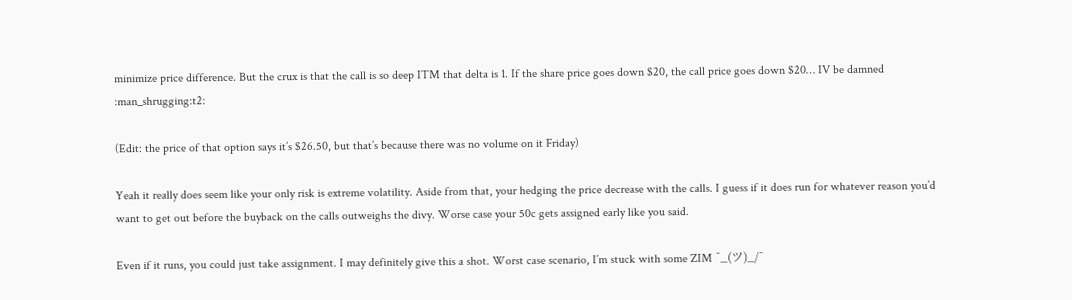minimize price difference. But the crux is that the call is so deep ITM that delta is 1. If the share price goes down $20, the call price goes down $20… IV be damned :man_shrugging:t2:

(Edit: the price of that option says it’s $26.50, but that’s because there was no volume on it Friday)

Yeah it really does seem like your only risk is extreme volatility. Aside from that, your hedging the price decrease with the calls. I guess if it does run for whatever reason you’d want to get out before the buyback on the calls outweighs the divy. Worse case your 50c gets assigned early like you said.

Even if it runs, you could just take assignment. I may definitely give this a shot. Worst case scenario, I’m stuck with some ZIM ¯_(ツ)_/¯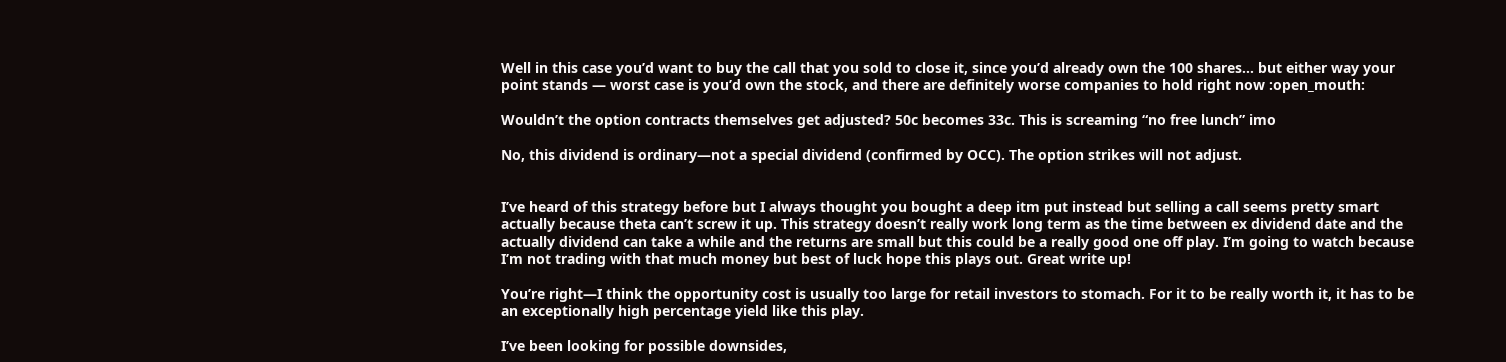Well in this case you’d want to buy the call that you sold to close it, since you’d already own the 100 shares… but either way your point stands — worst case is you’d own the stock, and there are definitely worse companies to hold right now :open_mouth:

Wouldn’t the option contracts themselves get adjusted? 50c becomes 33c. This is screaming “no free lunch” imo

No, this dividend is ordinary—not a special dividend (confirmed by OCC). The option strikes will not adjust.


I’ve heard of this strategy before but I always thought you bought a deep itm put instead but selling a call seems pretty smart actually because theta can’t screw it up. This strategy doesn’t really work long term as the time between ex dividend date and the actually dividend can take a while and the returns are small but this could be a really good one off play. I’m going to watch because I’m not trading with that much money but best of luck hope this plays out. Great write up!

You’re right—I think the opportunity cost is usually too large for retail investors to stomach. For it to be really worth it, it has to be an exceptionally high percentage yield like this play.

I’ve been looking for possible downsides,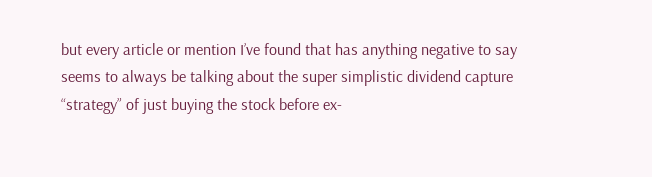but every article or mention I’ve found that has anything negative to say seems to always be talking about the super simplistic dividend capture “strategy” of just buying the stock before ex-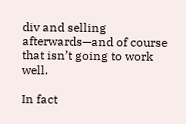div and selling afterwards—and of course that isn’t going to work well.

In fact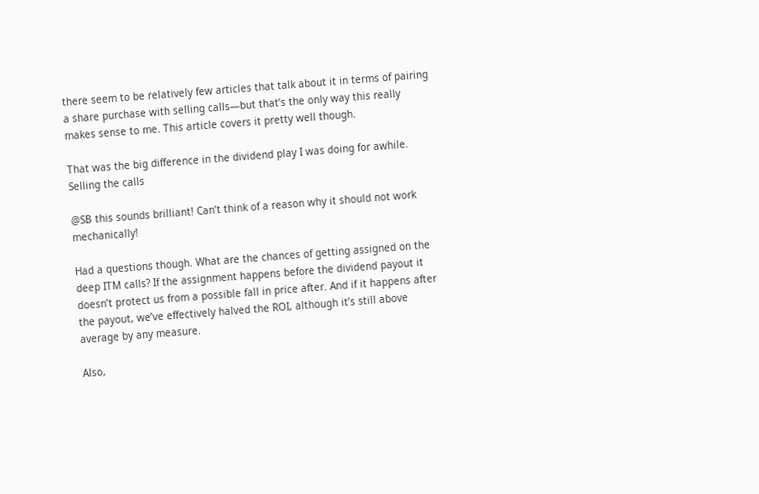there seem to be relatively few articles that talk about it in terms of pairing a share purchase with selling calls—but that’s the only way this really makes sense to me. This article covers it pretty well though.

That was the big difference in the dividend play I was doing for awhile. Selling the calls

@SB this sounds brilliant! Can’t think of a reason why it should not work mechanically!

Had a questions though. What are the chances of getting assigned on the deep ITM calls? If the assignment happens before the dividend payout it doesn’t protect us from a possible fall in price after. And if it happens after the payout, we’ve effectively halved the ROI, although it’s still above average by any measure.

Also,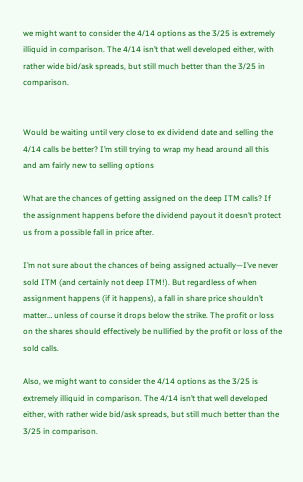we might want to consider the 4/14 options as the 3/25 is extremely illiquid in comparison. The 4/14 isn’t that well developed either, with rather wide bid/ask spreads, but still much better than the 3/25 in comparison.


Would be waiting until very close to ex dividend date and selling the 4/14 calls be better? I’m still trying to wrap my head around all this and am fairly new to selling options

What are the chances of getting assigned on the deep ITM calls? If the assignment happens before the dividend payout it doesn’t protect us from a possible fall in price after.

I’m not sure about the chances of being assigned actually—I’ve never sold ITM (and certainly not deep ITM!). But regardless of when assignment happens (if it happens), a fall in share price shouldn’t matter… unless of course it drops below the strike. The profit or loss on the shares should effectively be nullified by the profit or loss of the sold calls.

Also, we might want to consider the 4/14 options as the 3/25 is extremely illiquid in comparison. The 4/14 isn’t that well developed either, with rather wide bid/ask spreads, but still much better than the 3/25 in comparison.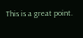This is a great point.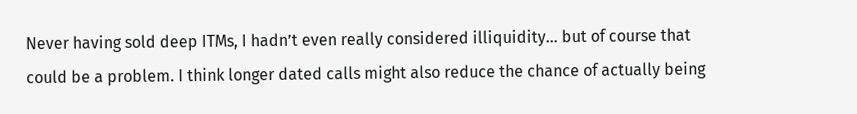Never having sold deep ITMs, I hadn’t even really considered illiquidity… but of course that could be a problem. I think longer dated calls might also reduce the chance of actually being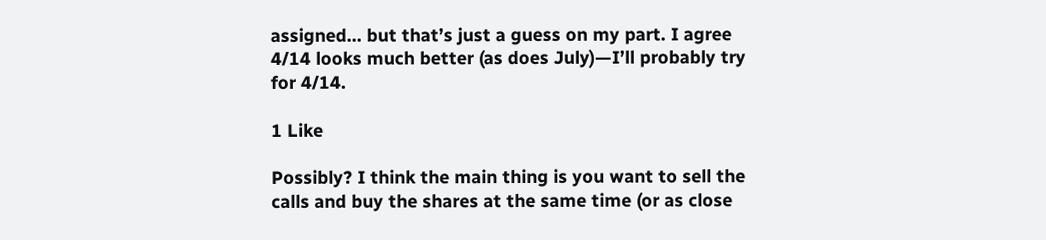assigned… but that’s just a guess on my part. I agree 4/14 looks much better (as does July)—I’ll probably try for 4/14.

1 Like

Possibly? I think the main thing is you want to sell the calls and buy the shares at the same time (or as close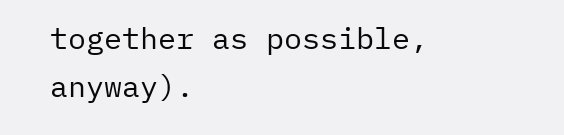together as possible, anyway).